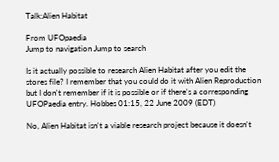Talk:Alien Habitat

From UFOpaedia
Jump to navigation Jump to search

Is it actually possible to research Alien Habitat after you edit the stores file? I remember that you could do it with Alien Reproduction but I don't remember if it is possible or if there's a corresponding UFOPaedia entry. Hobbes 01:15, 22 June 2009 (EDT)

No, Alien Habitat isn't a viable research project because it doesn't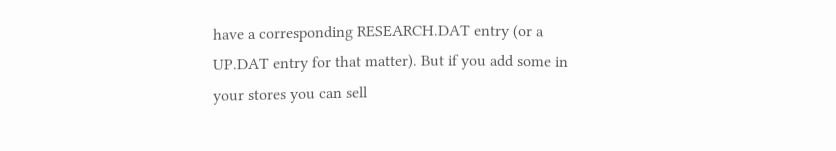have a corresponding RESEARCH.DAT entry (or a UP.DAT entry for that matter). But if you add some in your stores you can sell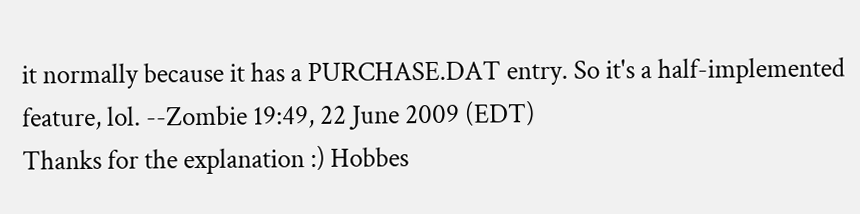it normally because it has a PURCHASE.DAT entry. So it's a half-implemented feature, lol. --Zombie 19:49, 22 June 2009 (EDT)
Thanks for the explanation :) Hobbes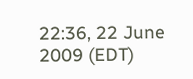22:36, 22 June 2009 (EDT)